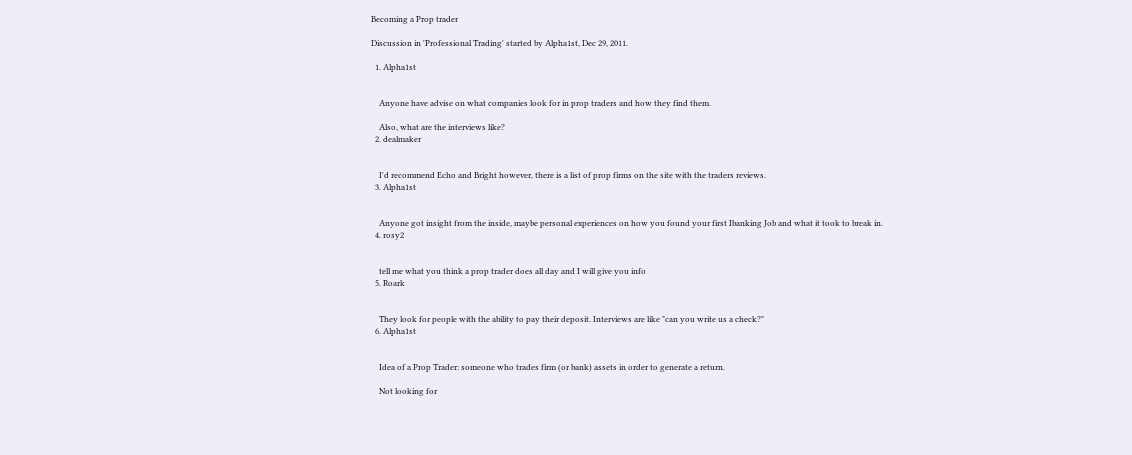Becoming a Prop trader

Discussion in 'Professional Trading' started by Alpha1st, Dec 29, 2011.

  1. Alpha1st


    Anyone have advise on what companies look for in prop traders and how they find them.

    Also, what are the interviews like?
  2. dealmaker


    I'd recommend Echo and Bright however, there is a list of prop firms on the site with the traders reviews.
  3. Alpha1st


    Anyone got insight from the inside, maybe personal experiences on how you found your first Ibanking Job and what it took to break in.
  4. rosy2


    tell me what you think a prop trader does all day and I will give you info
  5. Roark


    They look for people with the ability to pay their deposit. Interviews are like "can you write us a check?"
  6. Alpha1st


    Idea of a Prop Trader: someone who trades firm (or bank) assets in order to generate a return.

    Not looking for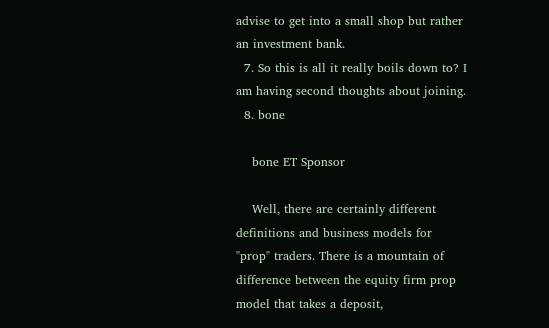advise to get into a small shop but rather an investment bank.
  7. So this is all it really boils down to? I am having second thoughts about joining.
  8. bone

    bone ET Sponsor

    Well, there are certainly different definitions and business models for "prop" traders. There is a mountain of difference between the equity firm prop model that takes a deposit,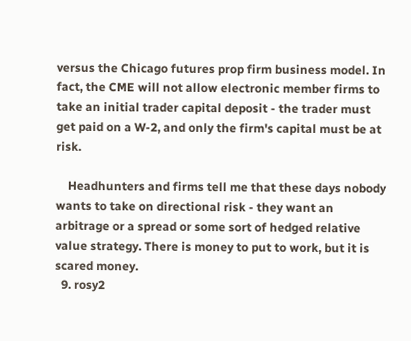versus the Chicago futures prop firm business model. In fact, the CME will not allow electronic member firms to take an initial trader capital deposit - the trader must get paid on a W-2, and only the firm's capital must be at risk.

    Headhunters and firms tell me that these days nobody wants to take on directional risk - they want an arbitrage or a spread or some sort of hedged relative value strategy. There is money to put to work, but it is scared money.
  9. rosy2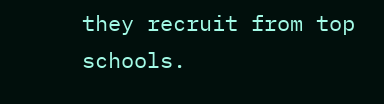they recruit from top schools.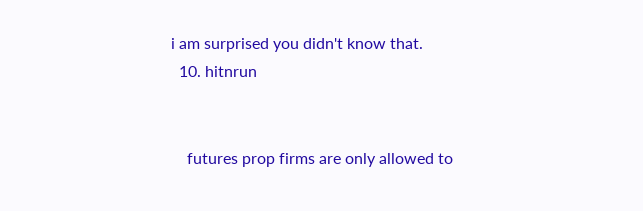i am surprised you didn't know that.
  10. hitnrun


    futures prop firms are only allowed to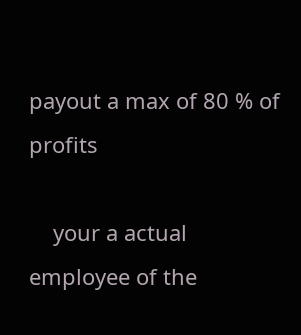payout a max of 80 % of profits

    your a actual employee of the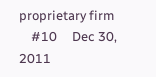proprietary firm
    #10     Dec 30, 2011